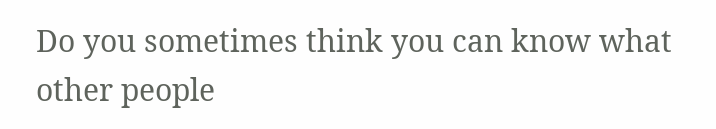Do you sometimes think you can know what other people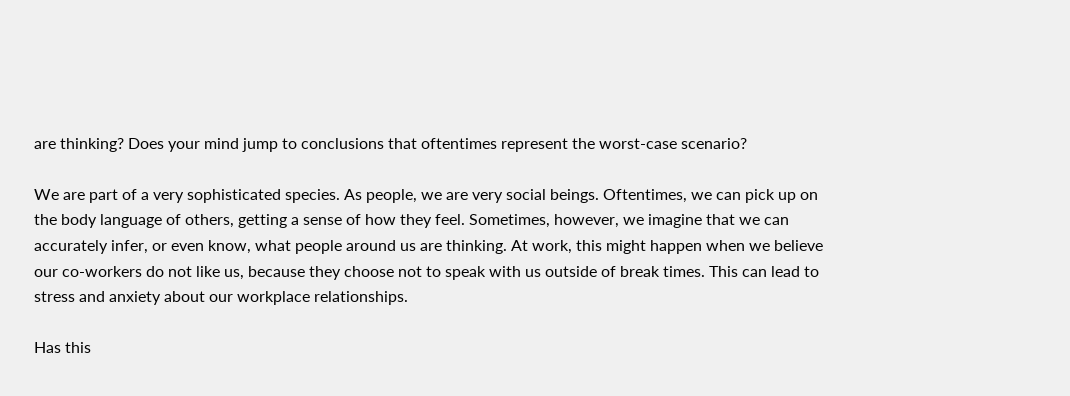are thinking? Does your mind jump to conclusions that oftentimes represent the worst-case scenario?

We are part of a very sophisticated species. As people, we are very social beings. Oftentimes, we can pick up on the body language of others, getting a sense of how they feel. Sometimes, however, we imagine that we can accurately infer, or even know, what people around us are thinking. At work, this might happen when we believe our co-workers do not like us, because they choose not to speak with us outside of break times. This can lead to stress and anxiety about our workplace relationships.

Has this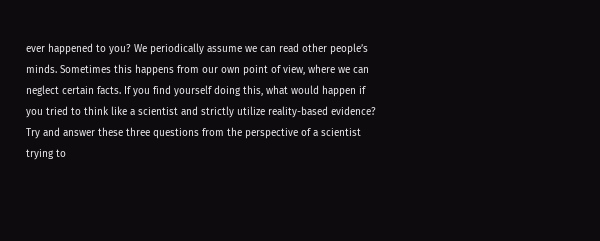ever happened to you? We periodically assume we can read other people’s minds. Sometimes this happens from our own point of view, where we can neglect certain facts. If you find yourself doing this, what would happen if you tried to think like a scientist and strictly utilize reality-based evidence? Try and answer these three questions from the perspective of a scientist trying to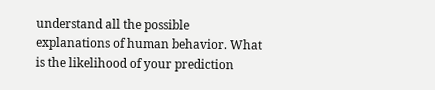understand all the possible explanations of human behavior. What is the likelihood of your prediction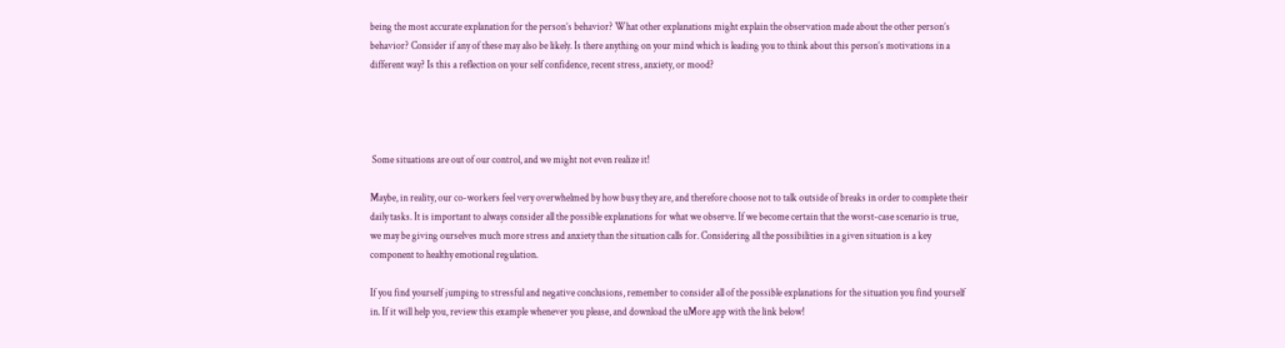being the most accurate explanation for the person’s behavior? What other explanations might explain the observation made about the other person’s behavior? Consider if any of these may also be likely. Is there anything on your mind which is leading you to think about this person’s motivations in a different way? Is this a reflection on your self confidence, recent stress, anxiety, or mood?




 Some situations are out of our control, and we might not even realize it!

Maybe, in reality, our co-workers feel very overwhelmed by how busy they are, and therefore choose not to talk outside of breaks in order to complete their daily tasks. It is important to always consider all the possible explanations for what we observe. If we become certain that the worst-case scenario is true, we may be giving ourselves much more stress and anxiety than the situation calls for. Considering all the possibilities in a given situation is a key component to healthy emotional regulation.

If you find yourself jumping to stressful and negative conclusions, remember to consider all of the possible explanations for the situation you find yourself in. If it will help you, review this example whenever you please, and download the uMore app with the link below!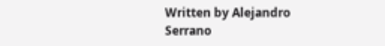Written by Alejandro Serrano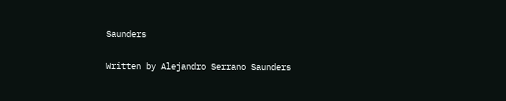Saunders

Written by Alejandro Serrano Saunders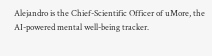Alejandro is the Chief-Scientific Officer of uMore, the AI-powered mental well-being tracker.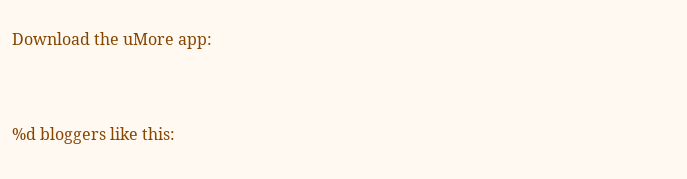Download the uMore app:


%d bloggers like this: